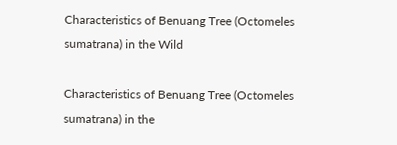Characteristics of Benuang Tree (Octomeles sumatrana) in the Wild

Characteristics of Benuang Tree (Octomeles sumatrana) in the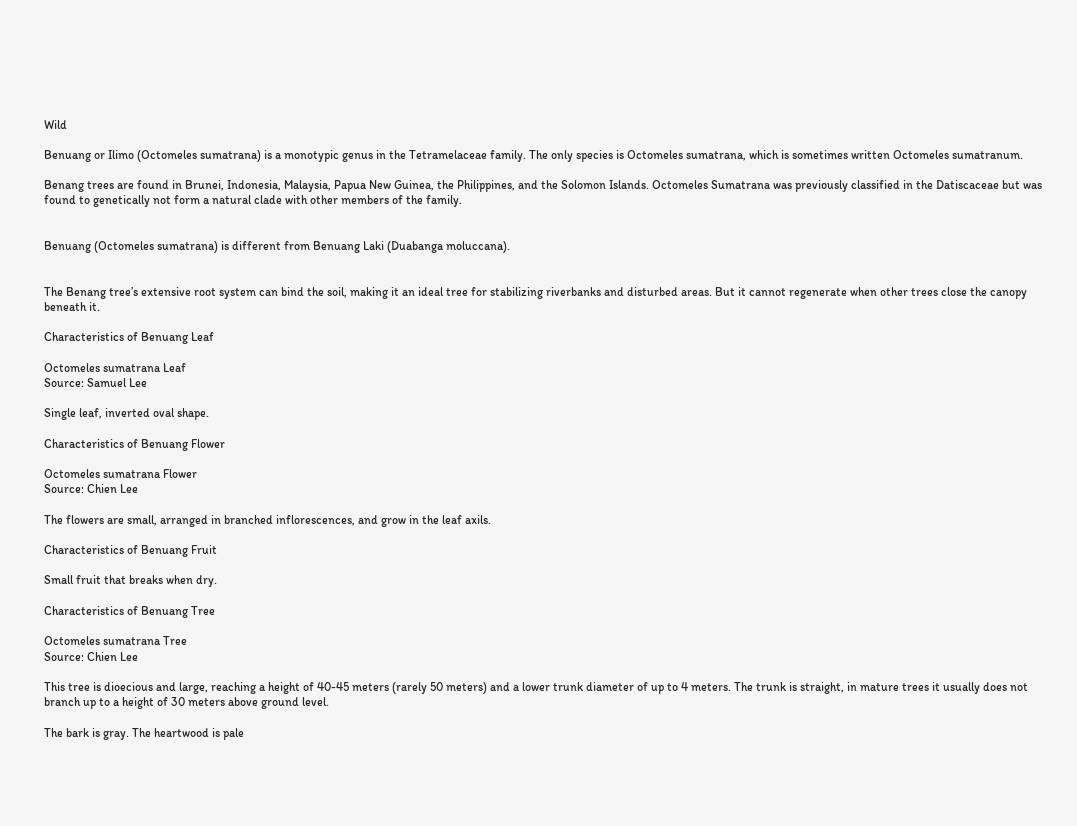Wild

Benuang or Ilimo (Octomeles sumatrana) is a monotypic genus in the Tetramelaceae family. The only species is Octomeles sumatrana, which is sometimes written Octomeles sumatranum.

Benang trees are found in Brunei, Indonesia, Malaysia, Papua New Guinea, the Philippines, and the Solomon Islands. Octomeles Sumatrana was previously classified in the Datiscaceae but was found to genetically not form a natural clade with other members of the family.


Benuang (Octomeles sumatrana) is different from Benuang Laki (Duabanga moluccana).


The Benang tree’s extensive root system can bind the soil, making it an ideal tree for stabilizing riverbanks and disturbed areas. But it cannot regenerate when other trees close the canopy beneath it.

Characteristics of Benuang Leaf

Octomeles sumatrana Leaf
Source: Samuel Lee

Single leaf, inverted oval shape.

Characteristics of Benuang Flower

Octomeles sumatrana Flower
Source: Chien Lee

The flowers are small, arranged in branched inflorescences, and grow in the leaf axils.

Characteristics of Benuang Fruit

Small fruit that breaks when dry.

Characteristics of Benuang Tree

Octomeles sumatrana Tree
Source: Chien Lee

This tree is dioecious and large, reaching a height of 40-45 meters (rarely 50 meters) and a lower trunk diameter of up to 4 meters. The trunk is straight, in mature trees it usually does not branch up to a height of 30 meters above ground level.

The bark is gray. The heartwood is pale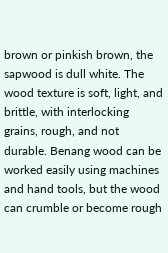brown or pinkish brown, the sapwood is dull white. The wood texture is soft, light, and brittle, with interlocking grains, rough, and not durable. Benang wood can be worked easily using machines and hand tools, but the wood can crumble or become rough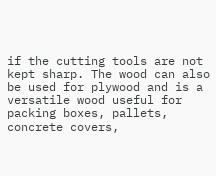if the cutting tools are not kept sharp. The wood can also be used for plywood and is a versatile wood useful for packing boxes, pallets, concrete covers,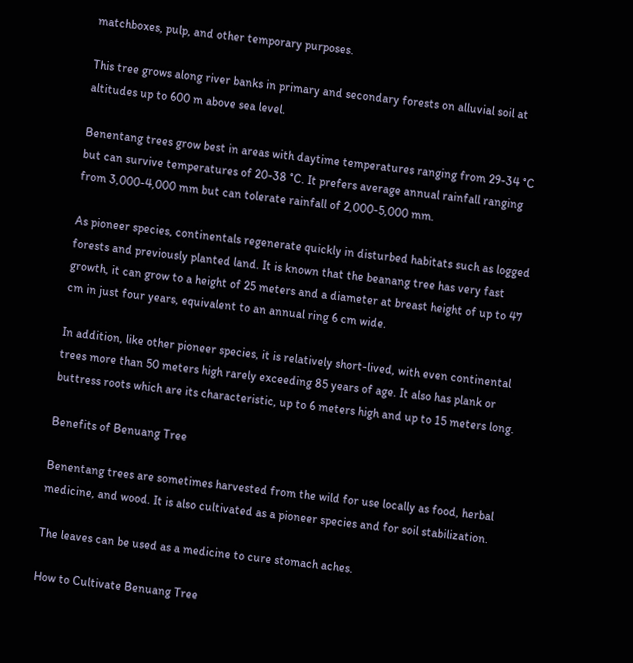matchboxes, pulp, and other temporary purposes.

This tree grows along river banks in primary and secondary forests on alluvial soil at altitudes up to 600 m above sea level.

Benentang trees grow best in areas with daytime temperatures ranging from 29-34 °C but can survive temperatures of 20-38 °C. It prefers average annual rainfall ranging from 3,000-4,000 mm but can tolerate rainfall of 2,000-5,000 mm.

As pioneer species, continentals regenerate quickly in disturbed habitats such as logged forests and previously planted land. It is known that the beanang tree has very fast growth, it can grow to a height of 25 meters and a diameter at breast height of up to 47 cm in just four years, equivalent to an annual ring 6 cm wide.

In addition, like other pioneer species, it is relatively short-lived, with even continental trees more than 50 meters high rarely exceeding 85 years of age. It also has plank or buttress roots which are its characteristic, up to 6 meters high and up to 15 meters long.

Benefits of Benuang Tree

Benentang trees are sometimes harvested from the wild for use locally as food, herbal medicine, and wood. It is also cultivated as a pioneer species and for soil stabilization.

The leaves can be used as a medicine to cure stomach aches.

How to Cultivate Benuang Tree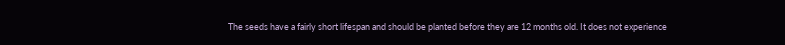The seeds have a fairly short lifespan and should be planted before they are 12 months old. It does not experience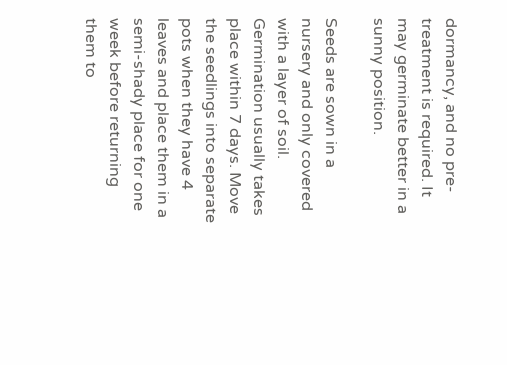dormancy, and no pre-treatment is required. It may germinate better in a sunny position.

Seeds are sown in a nursery and only covered with a layer of soil. Germination usually takes place within 7 days. Move the seedlings into separate pots when they have 4 leaves and place them in a semi-shady place for one week before returning them to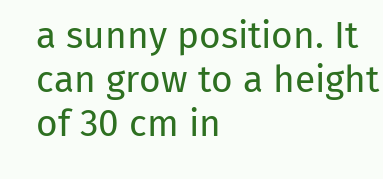a sunny position. It can grow to a height of 30 cm in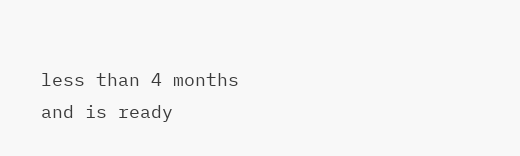less than 4 months and is ready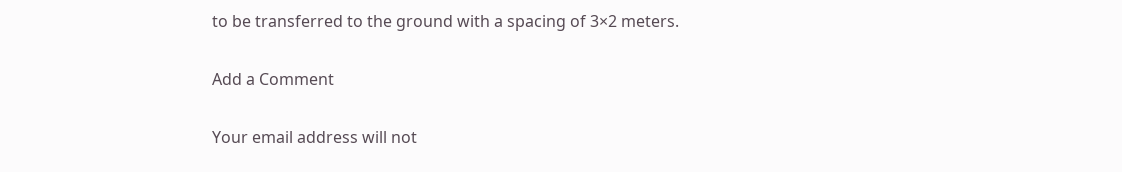to be transferred to the ground with a spacing of 3×2 meters.

Add a Comment

Your email address will not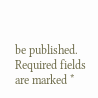be published. Required fields are marked *